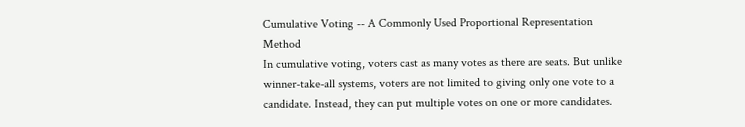Cumulative Voting -- A Commonly Used Proportional Representation Method
In cumulative voting, voters cast as many votes as there are seats. But unlike winner-take-all systems, voters are not limited to giving only one vote to a candidate. Instead, they can put multiple votes on one or more candidates.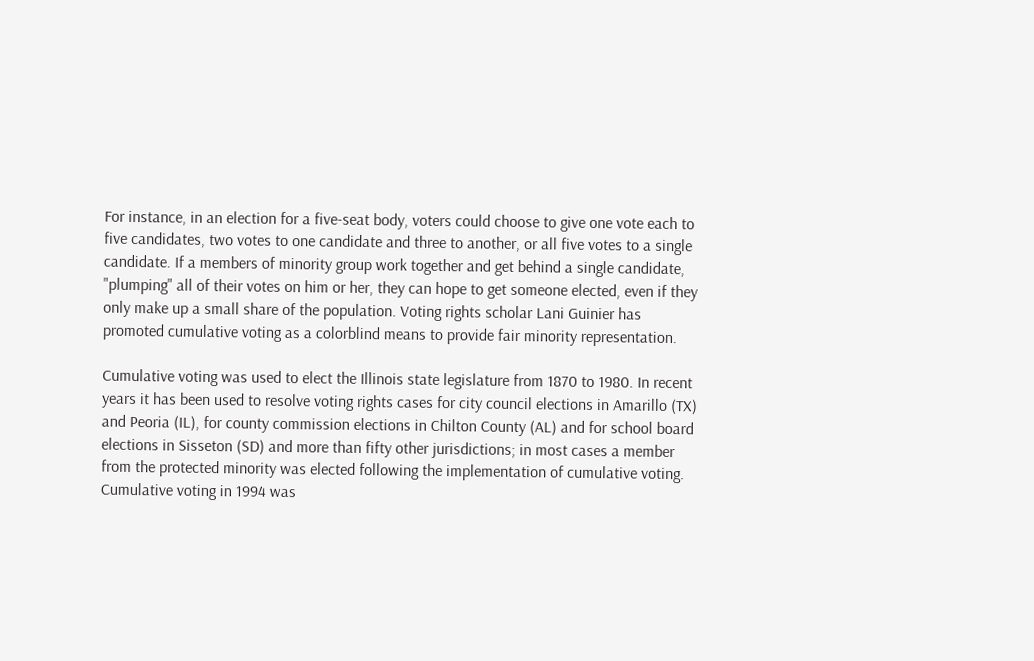For instance, in an election for a five-seat body, voters could choose to give one vote each to five candidates, two votes to one candidate and three to another, or all five votes to a single candidate. If a members of minority group work together and get behind a single candidate, "plumping" all of their votes on him or her, they can hope to get someone elected, even if they only make up a small share of the population. Voting rights scholar Lani Guinier has promoted cumulative voting as a colorblind means to provide fair minority representation.

Cumulative voting was used to elect the Illinois state legislature from 1870 to 1980. In recent years it has been used to resolve voting rights cases for city council elections in Amarillo (TX) and Peoria (IL), for county commission elections in Chilton County (AL) and for school board elections in Sisseton (SD) and more than fifty other jurisdictions; in most cases a member from the protected minority was elected following the implementation of cumulative voting. Cumulative voting in 1994 was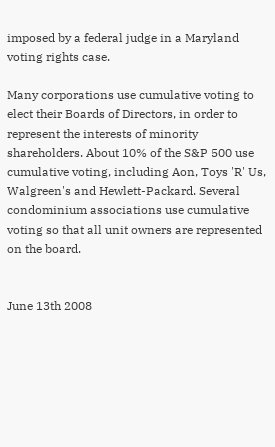imposed by a federal judge in a Maryland voting rights case.

Many corporations use cumulative voting to elect their Boards of Directors, in order to represent the interests of minority shareholders. About 10% of the S&P 500 use cumulative voting, including Aon, Toys 'R' Us, Walgreen's and Hewlett-Packard. Several condominium associations use cumulative voting so that all unit owners are represented on the board.


June 13th 2008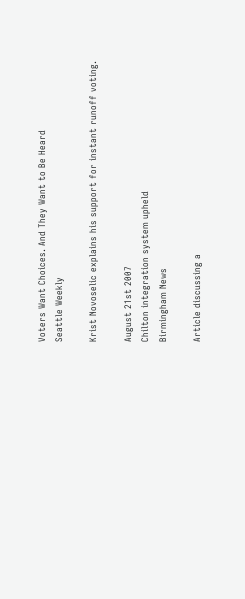Voters Want Choices. And They Want to Be Heard
Seattle Weekly

Krist Novoselic explains his support for instant runoff voting.

August 21st 2007
Chilton integration system upheld
Birmingham News

Article discussing a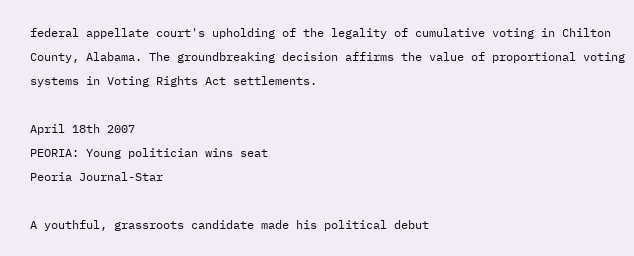federal appellate court's upholding of the legality of cumulative voting in Chilton County, Alabama. The groundbreaking decision affirms the value of proportional voting systems in Voting Rights Act settlements.

April 18th 2007
PEORIA: Young politician wins seat
Peoria Journal-Star

A youthful, grassroots candidate made his political debut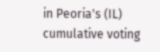in Peoria's (IL) cumulative voting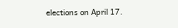elections on April 17.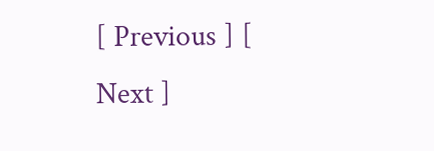[ Previous ] [ Next ]